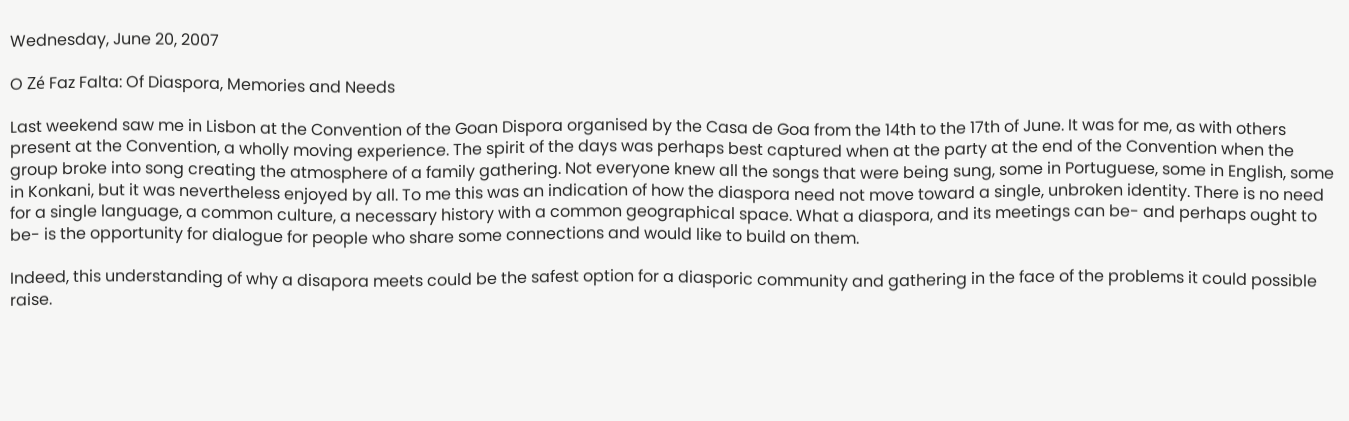Wednesday, June 20, 2007

O Zé Faz Falta: Of Diaspora, Memories and Needs

Last weekend saw me in Lisbon at the Convention of the Goan Dispora organised by the Casa de Goa from the 14th to the 17th of June. It was for me, as with others present at the Convention, a wholly moving experience. The spirit of the days was perhaps best captured when at the party at the end of the Convention when the group broke into song creating the atmosphere of a family gathering. Not everyone knew all the songs that were being sung, some in Portuguese, some in English, some in Konkani, but it was nevertheless enjoyed by all. To me this was an indication of how the diaspora need not move toward a single, unbroken identity. There is no need for a single language, a common culture, a necessary history with a common geographical space. What a diaspora, and its meetings can be- and perhaps ought to be- is the opportunity for dialogue for people who share some connections and would like to build on them.

Indeed, this understanding of why a disapora meets could be the safest option for a diasporic community and gathering in the face of the problems it could possible raise.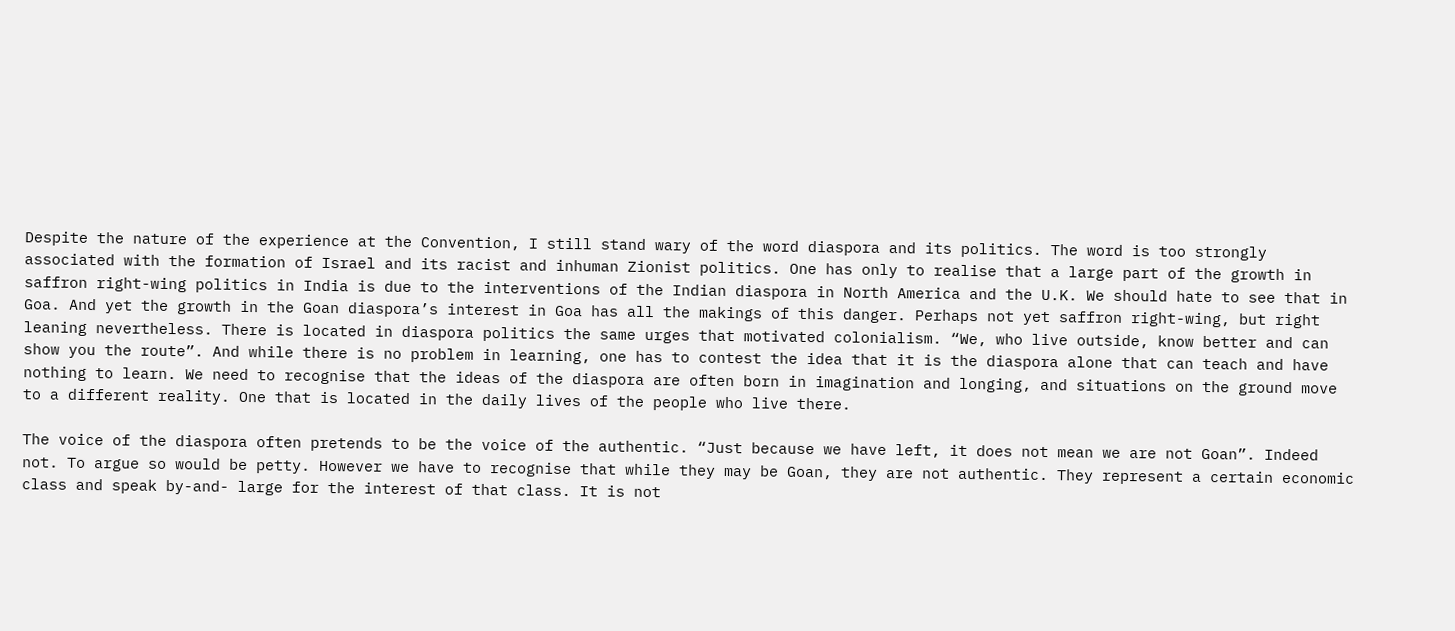Despite the nature of the experience at the Convention, I still stand wary of the word diaspora and its politics. The word is too strongly associated with the formation of Israel and its racist and inhuman Zionist politics. One has only to realise that a large part of the growth in saffron right-wing politics in India is due to the interventions of the Indian diaspora in North America and the U.K. We should hate to see that in Goa. And yet the growth in the Goan diaspora’s interest in Goa has all the makings of this danger. Perhaps not yet saffron right-wing, but right leaning nevertheless. There is located in diaspora politics the same urges that motivated colonialism. “We, who live outside, know better and can show you the route”. And while there is no problem in learning, one has to contest the idea that it is the diaspora alone that can teach and have nothing to learn. We need to recognise that the ideas of the diaspora are often born in imagination and longing, and situations on the ground move to a different reality. One that is located in the daily lives of the people who live there.

The voice of the diaspora often pretends to be the voice of the authentic. “Just because we have left, it does not mean we are not Goan”. Indeed not. To argue so would be petty. However we have to recognise that while they may be Goan, they are not authentic. They represent a certain economic class and speak by-and- large for the interest of that class. It is not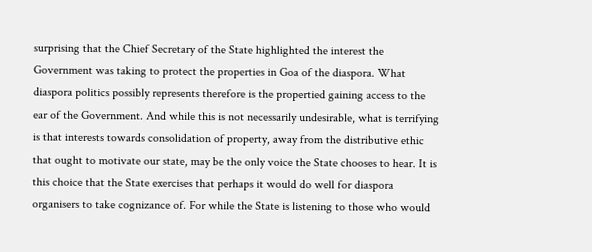surprising that the Chief Secretary of the State highlighted the interest the Government was taking to protect the properties in Goa of the diaspora. What diaspora politics possibly represents therefore is the propertied gaining access to the ear of the Government. And while this is not necessarily undesirable, what is terrifying is that interests towards consolidation of property, away from the distributive ethic that ought to motivate our state, may be the only voice the State chooses to hear. It is this choice that the State exercises that perhaps it would do well for diaspora organisers to take cognizance of. For while the State is listening to those who would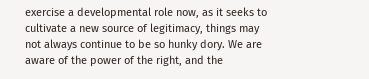exercise a developmental role now, as it seeks to cultivate a new source of legitimacy, things may not always continue to be so hunky dory. We are aware of the power of the right, and the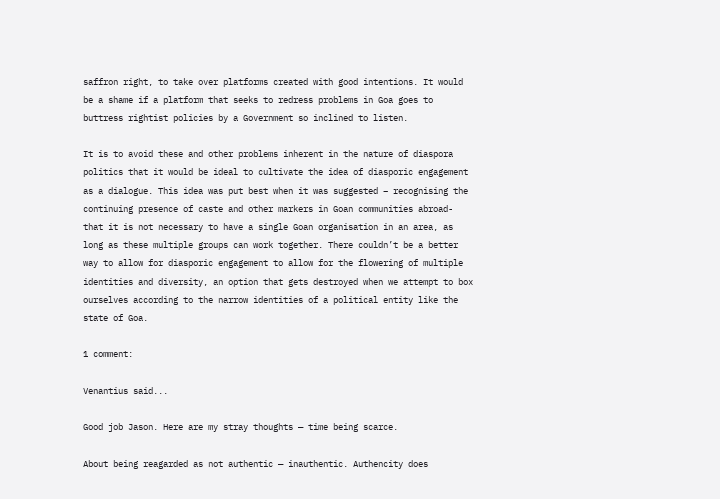saffron right, to take over platforms created with good intentions. It would be a shame if a platform that seeks to redress problems in Goa goes to buttress rightist policies by a Government so inclined to listen.

It is to avoid these and other problems inherent in the nature of diaspora politics that it would be ideal to cultivate the idea of diasporic engagement as a dialogue. This idea was put best when it was suggested – recognising the continuing presence of caste and other markers in Goan communities abroad- that it is not necessary to have a single Goan organisation in an area, as long as these multiple groups can work together. There couldn’t be a better way to allow for diasporic engagement to allow for the flowering of multiple identities and diversity, an option that gets destroyed when we attempt to box ourselves according to the narrow identities of a political entity like the state of Goa.

1 comment:

Venantius said...

Good job Jason. Here are my stray thoughts — time being scarce.

About being reagarded as not authentic — inauthentic. Authencity does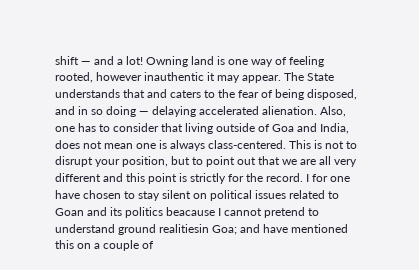shift — and a lot! Owning land is one way of feeling rooted, however inauthentic it may appear. The State understands that and caters to the fear of being disposed, and in so doing — delaying accelerated alienation. Also, one has to consider that living outside of Goa and India, does not mean one is always class-centered. This is not to disrupt your position, but to point out that we are all very different and this point is strictly for the record. I for one have chosen to stay silent on political issues related to Goan and its politics beacause I cannot pretend to understand ground realitiesin Goa; and have mentioned this on a couple of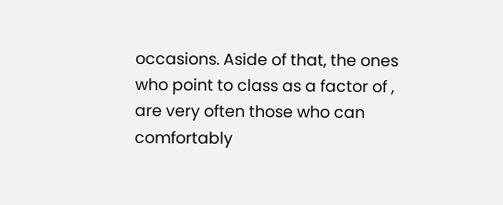occasions. Aside of that, the ones who point to class as a factor of , are very often those who can comfortably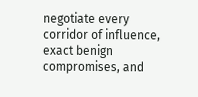negotiate every corridor of influence, exact benign compromises, and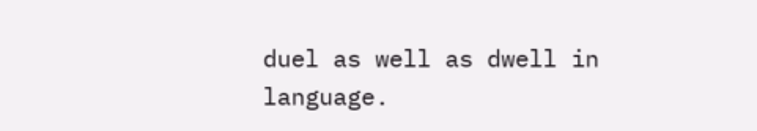duel as well as dwell in language.